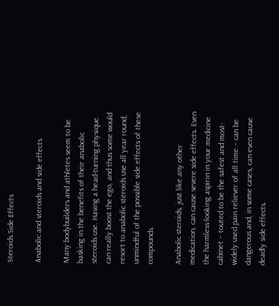Steroids Side Effects

Anabolic and steroids and side effects

Many bodybuilders and athletes seem to be basking in the benefits of their anabolic steroids use. Having a head-turning physique can really boost the ego, and thus some would resort to anabolic steroids use all year round, unmindful of the possible side effects of these compounds.

Anabolic steroids, just like any other medication, can cause severe side effects. Even the harmless-looking aspirin in your medicine cabinet – touted to be the safest and most-widely used pain reliever of all time – can be dangerous and, in some cases, can even cause deadly side effects.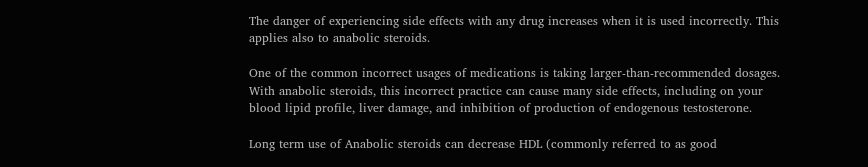The danger of experiencing side effects with any drug increases when it is used incorrectly. This applies also to anabolic steroids.

One of the common incorrect usages of medications is taking larger-than-recommended dosages. With anabolic steroids, this incorrect practice can cause many side effects, including on your blood lipid profile, liver damage, and inhibition of production of endogenous testosterone.

Long term use of Anabolic steroids can decrease HDL (commonly referred to as good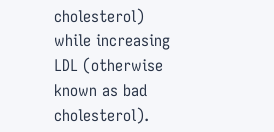cholesterol) while increasing LDL (otherwise known as bad cholesterol).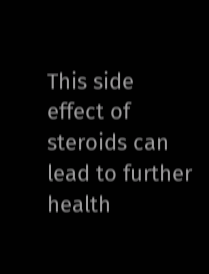This side effect of steroids can lead to further health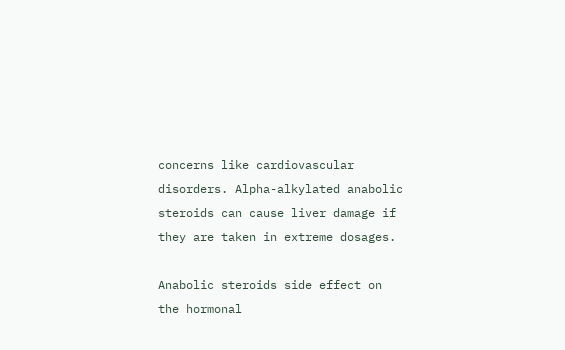concerns like cardiovascular disorders. Alpha-alkylated anabolic steroids can cause liver damage if they are taken in extreme dosages.

Anabolic steroids side effect on the hormonal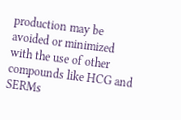production may be avoided or minimized with the use of other compounds like HCG and SERMs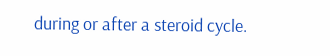during or after a steroid cycle.